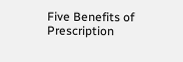Five Benefits of Prescription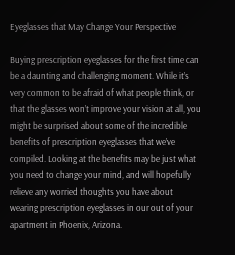Eyeglasses that May Change Your Perspective

Buying prescription eyeglasses for the first time can be a daunting and challenging moment. While it’s very common to be afraid of what people think, or that the glasses won’t improve your vision at all, you might be surprised about some of the incredible benefits of prescription eyeglasses that we’ve compiled. Looking at the benefits may be just what you need to change your mind, and will hopefully relieve any worried thoughts you have about wearing prescription eyeglasses in our out of your apartment in Phoenix, Arizona.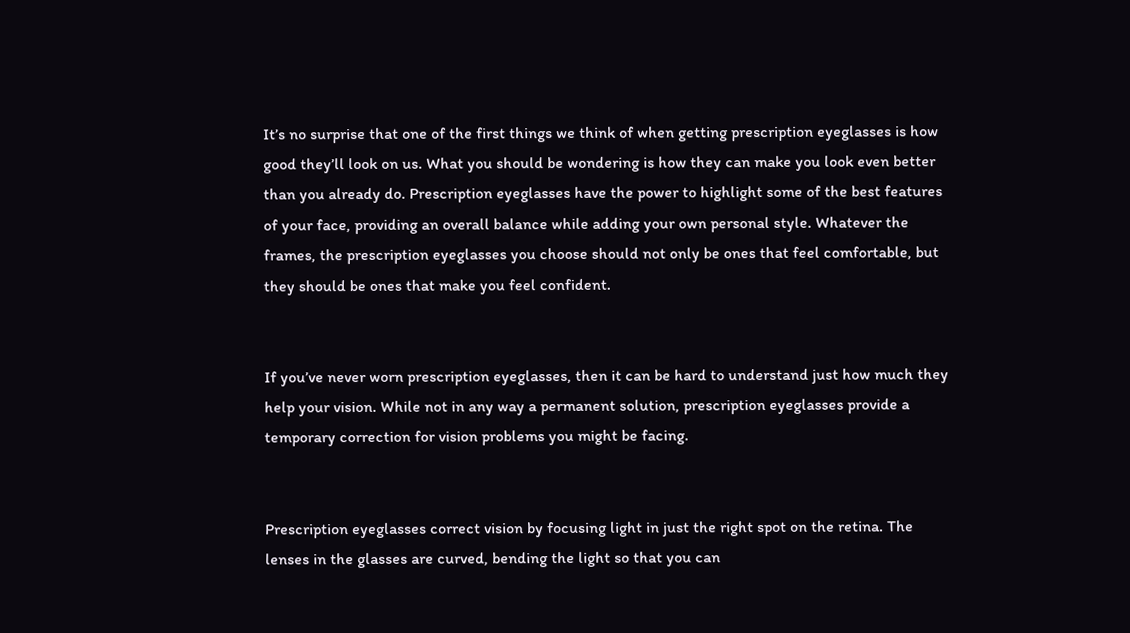It’s no surprise that one of the first things we think of when getting prescription eyeglasses is how good they’ll look on us. What you should be wondering is how they can make you look even better than you already do. Prescription eyeglasses have the power to highlight some of the best features of your face, providing an overall balance while adding your own personal style. Whatever the frames, the prescription eyeglasses you choose should not only be ones that feel comfortable, but they should be ones that make you feel confident.


If you’ve never worn prescription eyeglasses, then it can be hard to understand just how much they help your vision. While not in any way a permanent solution, prescription eyeglasses provide a temporary correction for vision problems you might be facing.


Prescription eyeglasses correct vision by focusing light in just the right spot on the retina. The lenses in the glasses are curved, bending the light so that you can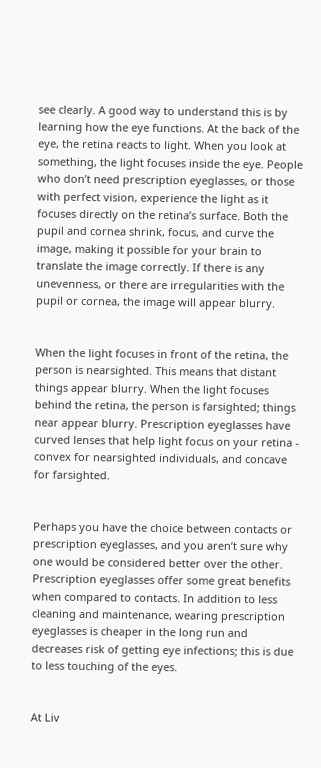see clearly. A good way to understand this is by learning how the eye functions. At the back of the eye, the retina reacts to light. When you look at something, the light focuses inside the eye. People who don’t need prescription eyeglasses, or those with perfect vision, experience the light as it focuses directly on the retina’s surface. Both the pupil and cornea shrink, focus, and curve the image, making it possible for your brain to translate the image correctly. If there is any unevenness, or there are irregularities with the pupil or cornea, the image will appear blurry.


When the light focuses in front of the retina, the person is nearsighted. This means that distant things appear blurry. When the light focuses behind the retina, the person is farsighted; things near appear blurry. Prescription eyeglasses have curved lenses that help light focus on your retina - convex for nearsighted individuals, and concave for farsighted.


Perhaps you have the choice between contacts or prescription eyeglasses, and you aren’t sure why one would be considered better over the other. Prescription eyeglasses offer some great benefits when compared to contacts. In addition to less cleaning and maintenance, wearing prescription eyeglasses is cheaper in the long run and decreases risk of getting eye infections; this is due to less touching of the eyes.


At Liv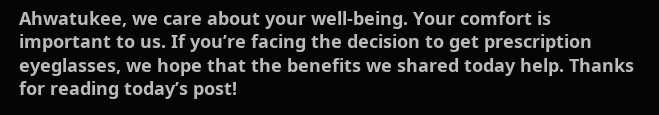Ahwatukee, we care about your well-being. Your comfort is important to us. If you’re facing the decision to get prescription eyeglasses, we hope that the benefits we shared today help. Thanks for reading today’s post!